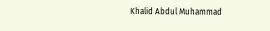Khalid Abdul Muhammad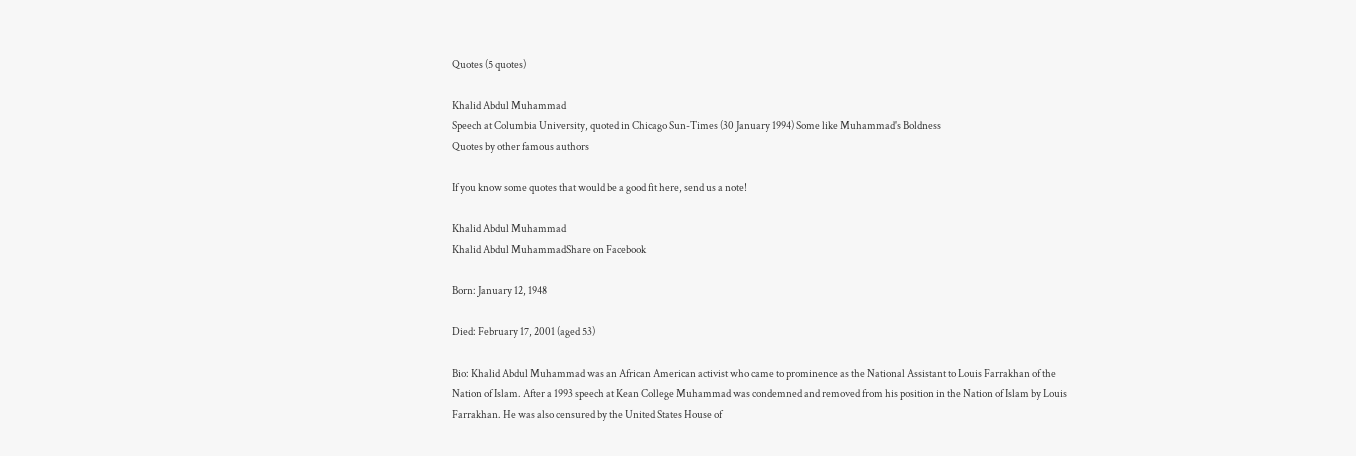Quotes (5 quotes)

Khalid Abdul Muhammad
Speech at Columbia University, quoted in Chicago Sun-Times (30 January 1994) Some like Muhammad's Boldness
Quotes by other famous authors

If you know some quotes that would be a good fit here, send us a note!

Khalid Abdul Muhammad
Khalid Abdul MuhammadShare on Facebook

Born: January 12, 1948

Died: February 17, 2001 (aged 53)

Bio: Khalid Abdul Muhammad was an African American activist who came to prominence as the National Assistant to Louis Farrakhan of the Nation of Islam. After a 1993 speech at Kean College Muhammad was condemned and removed from his position in the Nation of Islam by Louis Farrakhan. He was also censured by the United States House of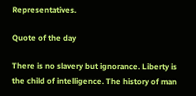Representatives.

Quote of the day

There is no slavery but ignorance. Liberty is the child of intelligence. The history of man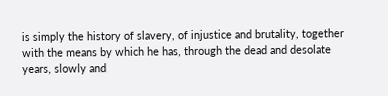is simply the history of slavery, of injustice and brutality, together with the means by which he has, through the dead and desolate years, slowly and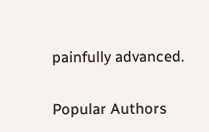painfully advanced.

Popular Authors